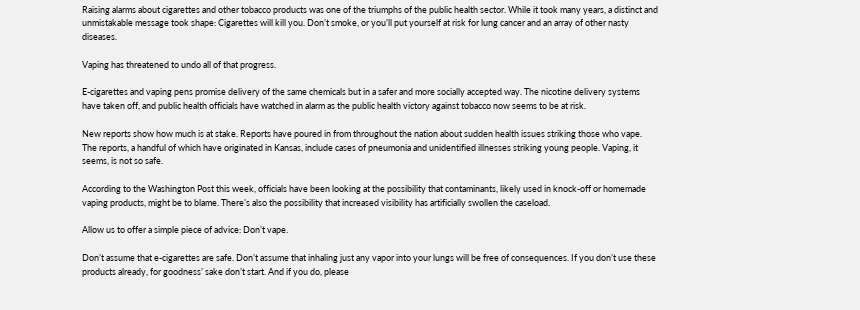Raising alarms about cigarettes and other tobacco products was one of the triumphs of the public health sector. While it took many years, a distinct and unmistakable message took shape: Cigarettes will kill you. Don’t smoke, or you’ll put yourself at risk for lung cancer and an array of other nasty diseases.

Vaping has threatened to undo all of that progress.

E-cigarettes and vaping pens promise delivery of the same chemicals but in a safer and more socially accepted way. The nicotine delivery systems have taken off, and public health officials have watched in alarm as the public health victory against tobacco now seems to be at risk.

New reports show how much is at stake. Reports have poured in from throughout the nation about sudden health issues striking those who vape. The reports, a handful of which have originated in Kansas, include cases of pneumonia and unidentified illnesses striking young people. Vaping, it seems, is not so safe.

According to the Washington Post this week, officials have been looking at the possibility that contaminants, likely used in knock-off or homemade vaping products, might be to blame. There’s also the possibility that increased visibility has artificially swollen the caseload.

Allow us to offer a simple piece of advice: Don’t vape.

Don’t assume that e-cigarettes are safe. Don’t assume that inhaling just any vapor into your lungs will be free of consequences. If you don’t use these products already, for goodness’ sake don’t start. And if you do, please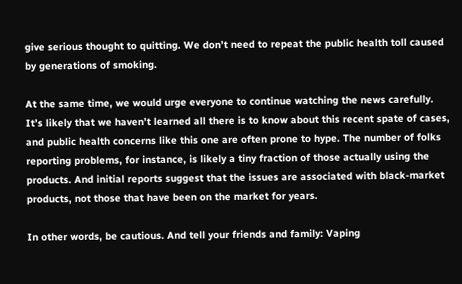give serious thought to quitting. We don’t need to repeat the public health toll caused by generations of smoking.

At the same time, we would urge everyone to continue watching the news carefully. It’s likely that we haven’t learned all there is to know about this recent spate of cases, and public health concerns like this one are often prone to hype. The number of folks reporting problems, for instance, is likely a tiny fraction of those actually using the products. And initial reports suggest that the issues are associated with black-market products, not those that have been on the market for years.

In other words, be cautious. And tell your friends and family: Vaping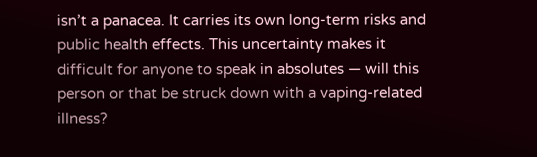isn’t a panacea. It carries its own long-term risks and public health effects. This uncertainty makes it difficult for anyone to speak in absolutes — will this person or that be struck down with a vaping-related illness?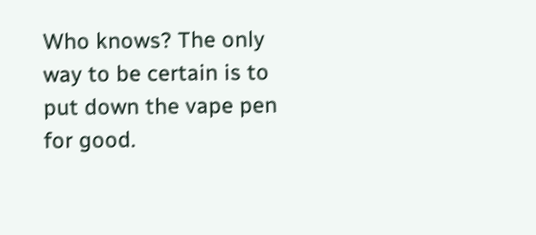Who knows? The only way to be certain is to put down the vape pen for good.